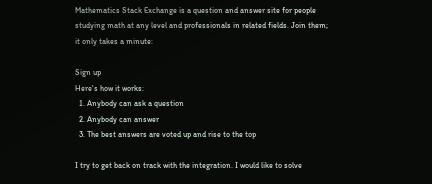Mathematics Stack Exchange is a question and answer site for people studying math at any level and professionals in related fields. Join them; it only takes a minute:

Sign up
Here's how it works:
  1. Anybody can ask a question
  2. Anybody can answer
  3. The best answers are voted up and rise to the top

I try to get back on track with the integration. I would like to solve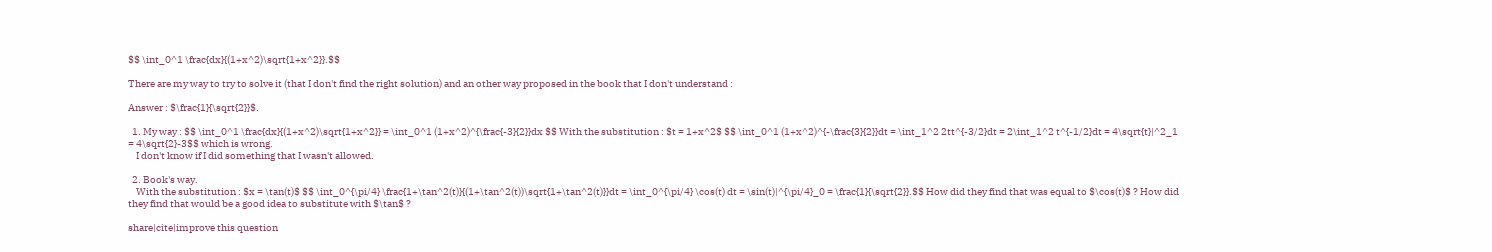$$ \int_0^1 \frac{dx}{(1+x^2)\sqrt{1+x^2}}.$$

There are my way to try to solve it (that I don't find the right solution) and an other way proposed in the book that I don't understand :

Answer : $\frac{1}{\sqrt{2}}$.

  1. My way : $$ \int_0^1 \frac{dx}{(1+x^2)\sqrt{1+x^2}} = \int_0^1 (1+x^2)^{\frac{-3}{2}}dx $$ With the substitution : $t = 1+x^2$ $$ \int_0^1 (1+x^2)^{-\frac{3}{2}}dt = \int_1^2 2tt^{-3/2}dt = 2\int_1^2 t^{-1/2}dt = 4\sqrt{t}|^2_1 = 4\sqrt{2}-3$$ which is wrong.
    I don't know if I did something that I wasn't allowed.

  2. Book's way.
    With the substitution : $x = \tan(t)$ $$ \int_0^{\pi/4} \frac{1+\tan^2(t)}{(1+\tan^2(t))\sqrt{1+\tan^2(t)}}dt = \int_0^{\pi/4} \cos(t) dt = \sin(t)|^{\pi/4}_0 = \frac{1}{\sqrt{2}}.$$ How did they find that was equal to $\cos(t)$ ? How did they find that would be a good idea to substitute with $\tan$ ?

share|cite|improve this question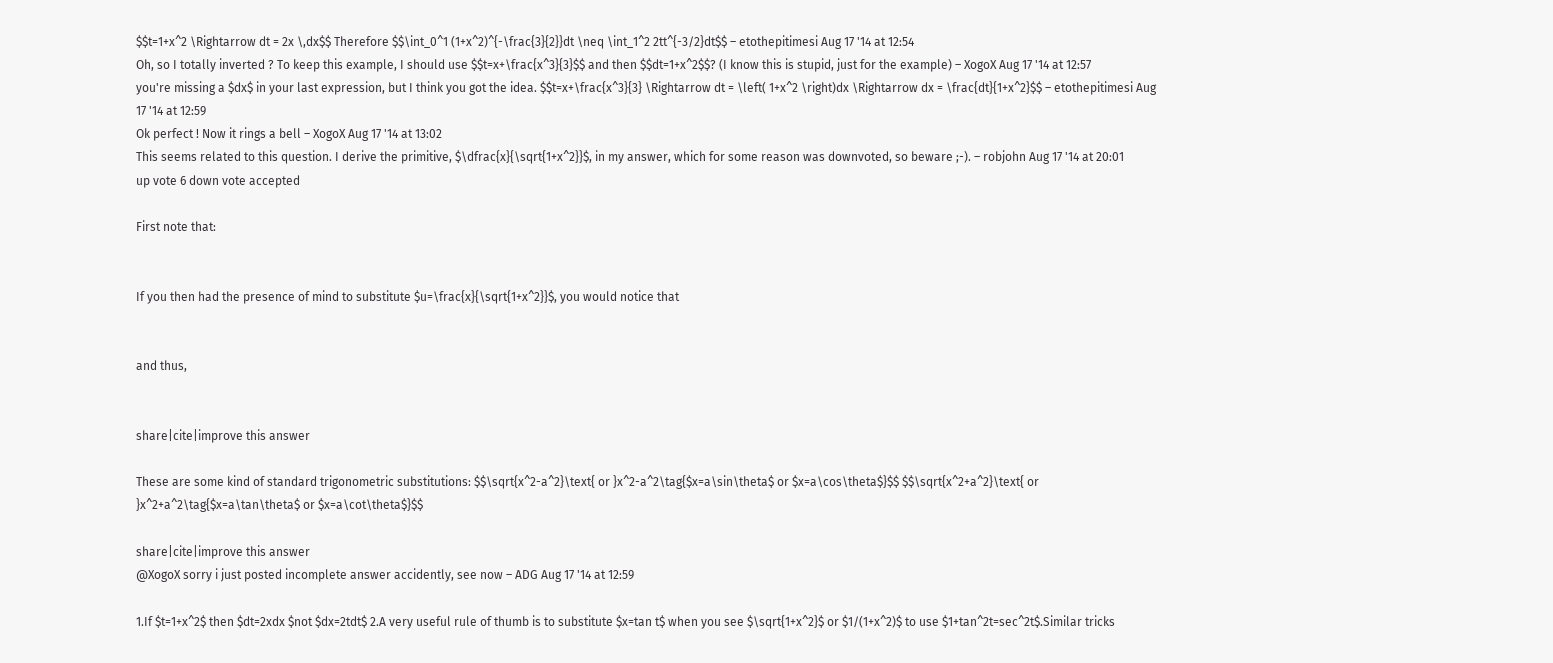$$t=1+x^2 \Rightarrow dt = 2x \,dx$$ Therefore $$\int_0^1 (1+x^2)^{-\frac{3}{2}}dt \neq \int_1^2 2tt^{-3/2}dt$$ – etothepitimesi Aug 17 '14 at 12:54
Oh, so I totally inverted ? To keep this example, I should use $$t=x+\frac{x^3}{3}$$ and then $$dt=1+x^2$$? (I know this is stupid, just for the example) – XogoX Aug 17 '14 at 12:57
you're missing a $dx$ in your last expression, but I think you got the idea. $$t=x+\frac{x^3}{3} \Rightarrow dt = \left( 1+x^2 \right)dx \Rightarrow dx = \frac{dt}{1+x^2}$$ – etothepitimesi Aug 17 '14 at 12:59
Ok perfect ! Now it rings a bell – XogoX Aug 17 '14 at 13:02
This seems related to this question. I derive the primitive, $\dfrac{x}{\sqrt{1+x^2}}$, in my answer, which for some reason was downvoted, so beware ;-). – robjohn Aug 17 '14 at 20:01
up vote 6 down vote accepted

First note that:


If you then had the presence of mind to substitute $u=\frac{x}{\sqrt{1+x^2}}$, you would notice that


and thus,


share|cite|improve this answer

These are some kind of standard trigonometric substitutions: $$\sqrt{x^2-a^2}\text{ or }x^2-a^2\tag{$x=a\sin\theta$ or $x=a\cos\theta$}$$ $$\sqrt{x^2+a^2}\text{ or }x^2+a^2\tag{$x=a\tan\theta$ or $x=a\cot\theta$}$$

share|cite|improve this answer
@XogoX sorry i just posted incomplete answer accidently, see now – ADG Aug 17 '14 at 12:59

1.If $t=1+x^2$ then $dt=2xdx $not $dx=2tdt$ 2.A very useful rule of thumb is to substitute $x=tan t$ when you see $\sqrt{1+x^2}$ or $1/(1+x^2)$ to use $1+tan^2t=sec^2t$.Similar tricks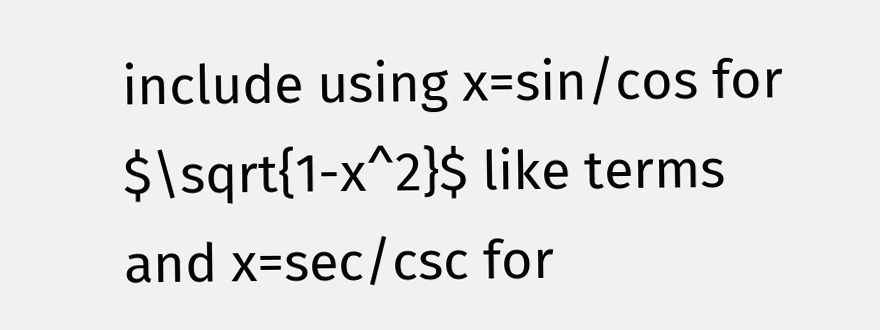include using x=sin/cos for $\sqrt{1-x^2}$ like terms and x=sec/csc for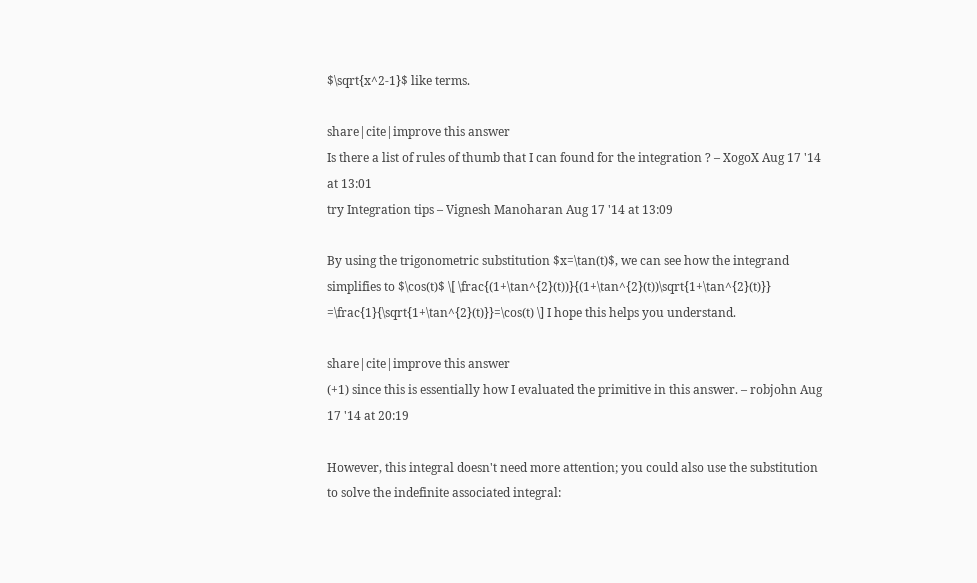$\sqrt{x^2-1}$ like terms.

share|cite|improve this answer
Is there a list of rules of thumb that I can found for the integration ? – XogoX Aug 17 '14 at 13:01
try Integration tips – Vignesh Manoharan Aug 17 '14 at 13:09

By using the trigonometric substitution $x=\tan(t)$, we can see how the integrand simplifies to $\cos(t)$ \[ \frac{(1+\tan^{2}(t))}{(1+\tan^{2}(t))\sqrt{1+\tan^{2}(t)}} =\frac{1}{\sqrt{1+\tan^{2}(t)}}=\cos(t) \] I hope this helps you understand.

share|cite|improve this answer
(+1) since this is essentially how I evaluated the primitive in this answer. – robjohn Aug 17 '14 at 20:19

However, this integral doesn't need more attention; you could also use the substitution to solve the indefinite associated integral: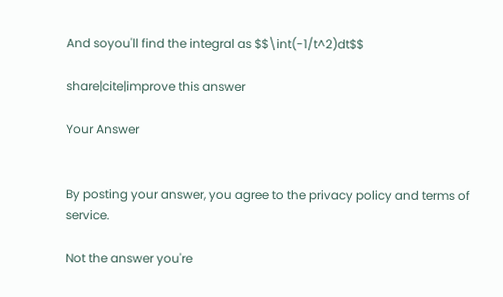And soyou'll find the integral as $$\int(-1/t^2)dt$$

share|cite|improve this answer

Your Answer


By posting your answer, you agree to the privacy policy and terms of service.

Not the answer you're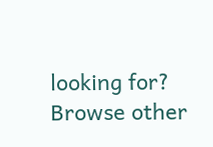looking for? Browse other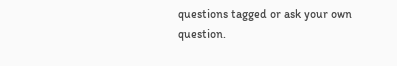questions tagged or ask your own question.